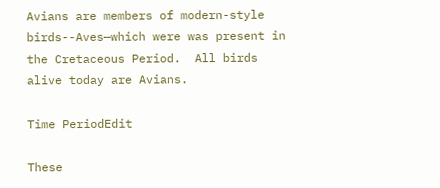Avians are members of modern-style birds--Aves—which were was present in the Cretaceous Period.  All birds alive today are Avians.

Time PeriodEdit

These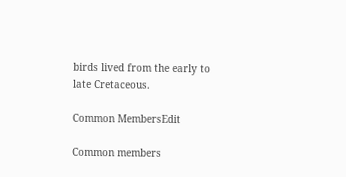birds lived from the early to late Cretaceous.

Common MembersEdit

Common members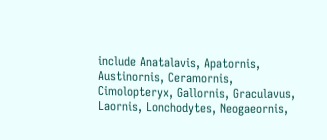include Anatalavis, Apatornis, Austinornis, Ceramornis, Cimolopteryx, Gallornis, Graculavus, Laornis, Lonchodytes, Neogaeornis,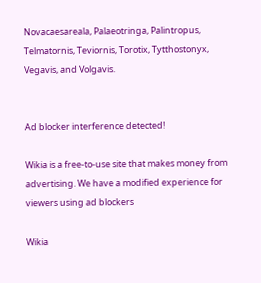Novacaesareala, Palaeotringa, Palintropus, Telmatornis, Teviornis, Torotix, Tytthostonyx, Vegavis, and Volgavis.


Ad blocker interference detected!

Wikia is a free-to-use site that makes money from advertising. We have a modified experience for viewers using ad blockers

Wikia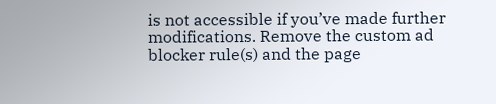is not accessible if you’ve made further modifications. Remove the custom ad blocker rule(s) and the page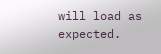will load as expected.